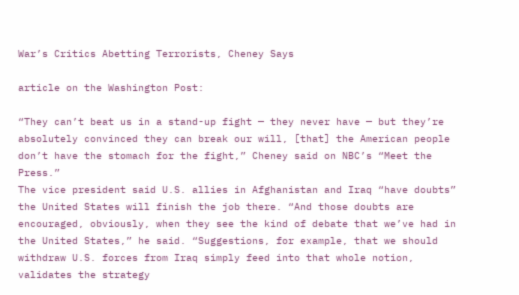War’s Critics Abetting Terrorists, Cheney Says

article on the Washington Post:

“They can’t beat us in a stand-up fight — they never have — but they’re absolutely convinced they can break our will, [that] the American people don’t have the stomach for the fight,” Cheney said on NBC’s “Meet the Press.”
The vice president said U.S. allies in Afghanistan and Iraq “have doubts” the United States will finish the job there. “And those doubts are encouraged, obviously, when they see the kind of debate that we’ve had in the United States,” he said. “Suggestions, for example, that we should withdraw U.S. forces from Iraq simply feed into that whole notion, validates the strategy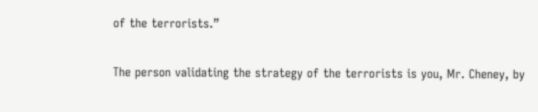of the terrorists.”

The person validating the strategy of the terrorists is you, Mr. Cheney, by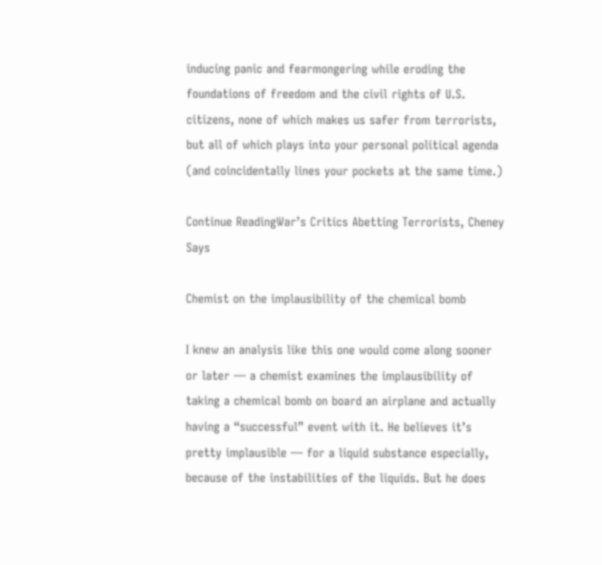inducing panic and fearmongering while eroding the foundations of freedom and the civil rights of U.S. citizens, none of which makes us safer from terrorists, but all of which plays into your personal political agenda (and coincidentally lines your pockets at the same time.)

Continue ReadingWar’s Critics Abetting Terrorists, Cheney Says

Chemist on the implausibility of the chemical bomb

I knew an analysis like this one would come along sooner or later — a chemist examines the implausibility of taking a chemical bomb on board an airplane and actually having a “successful” event with it. He believes it’s pretty implausible — for a liquid substance especially, because of the instabilities of the liquids. But he does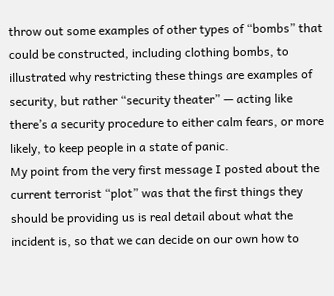throw out some examples of other types of “bombs” that could be constructed, including clothing bombs, to illustrated why restricting these things are examples of security, but rather “security theater” — acting like there’s a security procedure to either calm fears, or more likely, to keep people in a state of panic.
My point from the very first message I posted about the current terrorist “plot” was that the first things they should be providing us is real detail about what the incident is, so that we can decide on our own how to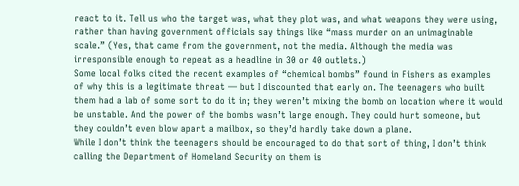react to it. Tell us who the target was, what they plot was, and what weapons they were using, rather than having government officials say things like “mass murder on an unimaginable scale.” (Yes, that came from the government, not the media. Although the media was irresponsible enough to repeat as a headline in 30 or 40 outlets.)
Some local folks cited the recent examples of “chemical bombs” found in Fishers as examples of why this is a legitimate threat — but I discounted that early on. The teenagers who built them had a lab of some sort to do it in; they weren’t mixing the bomb on location where it would be unstable. And the power of the bombs wasn’t large enough. They could hurt someone, but they couldn’t even blow apart a mailbox, so they’d hardly take down a plane.
While I don’t think the teenagers should be encouraged to do that sort of thing, I don’t think calling the Department of Homeland Security on them is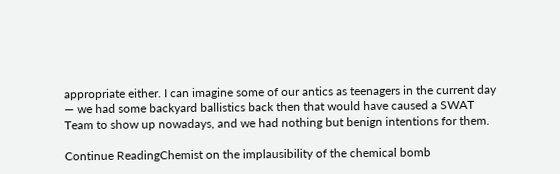appropriate either. I can imagine some of our antics as teenagers in the current day — we had some backyard ballistics back then that would have caused a SWAT Team to show up nowadays, and we had nothing but benign intentions for them.

Continue ReadingChemist on the implausibility of the chemical bomb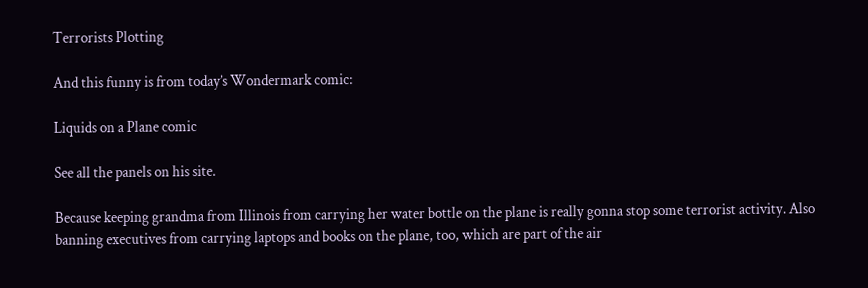Terrorists Plotting

And this funny is from today’s Wondermark comic:

Liquids on a Plane comic

See all the panels on his site.

Because keeping grandma from Illinois from carrying her water bottle on the plane is really gonna stop some terrorist activity. Also banning executives from carrying laptops and books on the plane, too, which are part of the air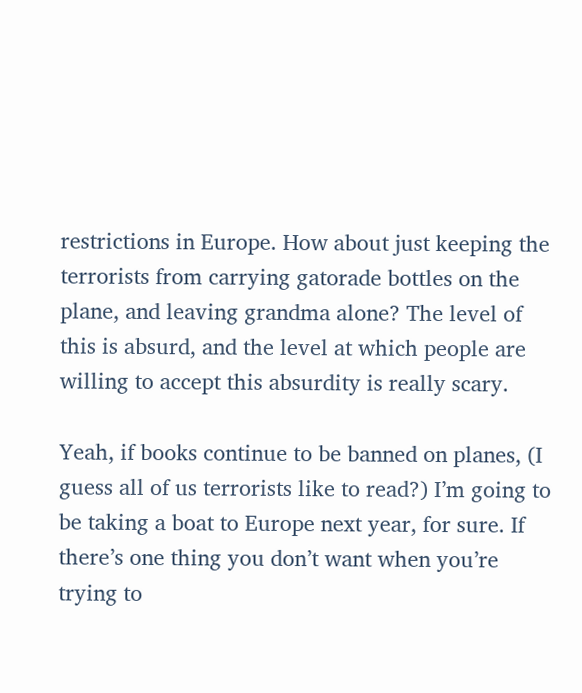restrictions in Europe. How about just keeping the terrorists from carrying gatorade bottles on the plane, and leaving grandma alone? The level of this is absurd, and the level at which people are willing to accept this absurdity is really scary.

Yeah, if books continue to be banned on planes, (I guess all of us terrorists like to read?) I’m going to be taking a boat to Europe next year, for sure. If there’s one thing you don’t want when you’re trying to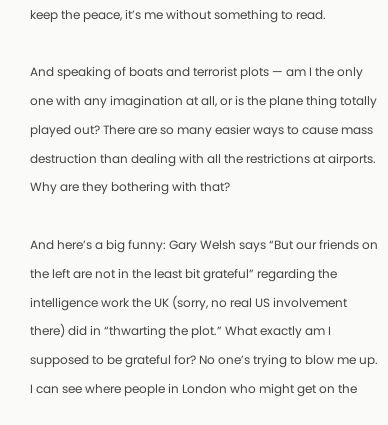keep the peace, it’s me without something to read.

And speaking of boats and terrorist plots — am I the only one with any imagination at all, or is the plane thing totally played out? There are so many easier ways to cause mass destruction than dealing with all the restrictions at airports. Why are they bothering with that?

And here’s a big funny: Gary Welsh says “But our friends on the left are not in the least bit grateful” regarding the intelligence work the UK (sorry, no real US involvement there) did in “thwarting the plot.” What exactly am I supposed to be grateful for? No one’s trying to blow me up. I can see where people in London who might get on the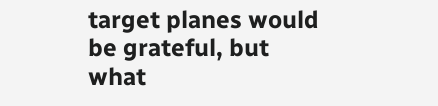target planes would be grateful, but what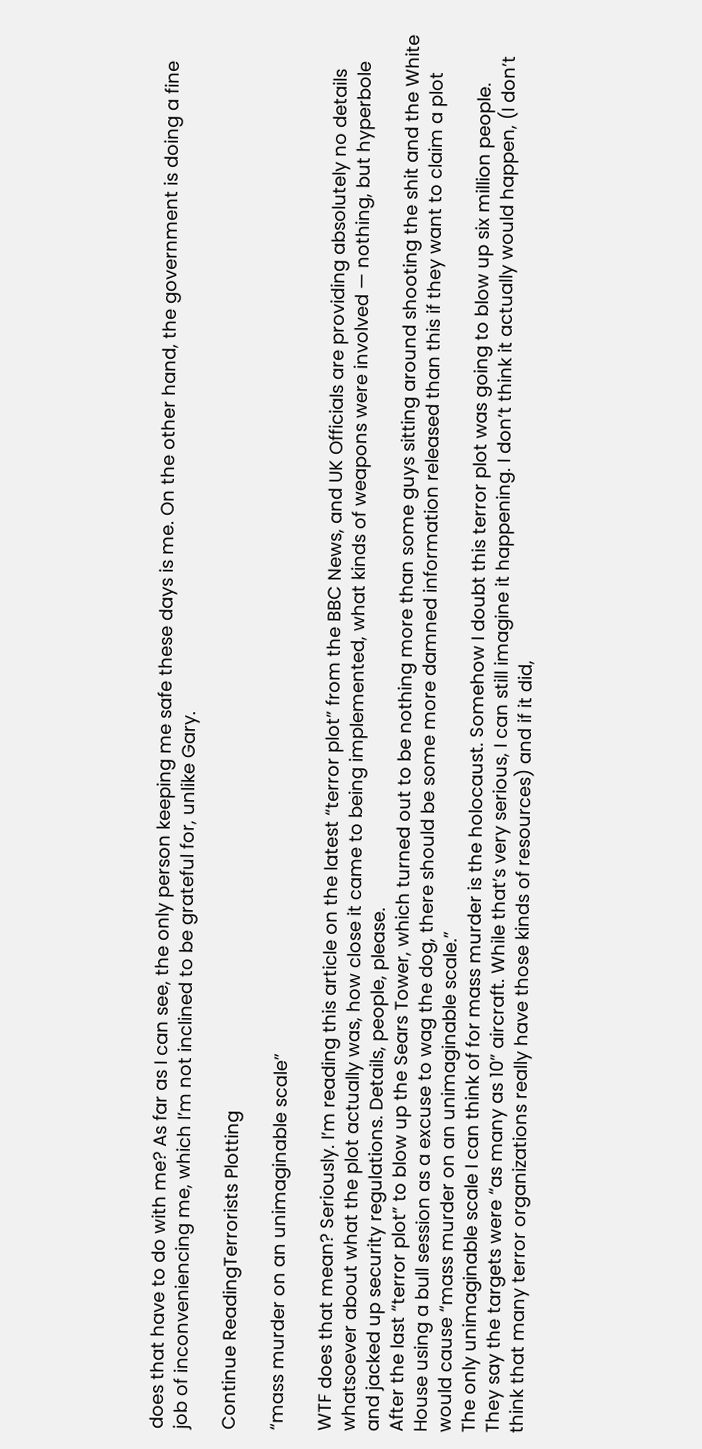does that have to do with me? As far as I can see, the only person keeping me safe these days is me. On the other hand, the government is doing a fine job of inconveniencing me, which I’m not inclined to be grateful for, unlike Gary.

Continue ReadingTerrorists Plotting

“mass murder on an unimaginable scale”

WTF does that mean? Seriously. I’m reading this article on the latest “terror plot” from the BBC News, and UK Officials are providing absolutely no details whatsoever about what the plot actually was, how close it came to being implemented, what kinds of weapons were involved — nothing, but hyperbole and jacked up security regulations. Details, people, please.
After the last “terror plot” to blow up the Sears Tower, which turned out to be nothing more than some guys sitting around shooting the shit and the White House using a bull session as a excuse to wag the dog, there should be some more damned information released than this if they want to claim a plot would cause “mass murder on an unimaginable scale.”
The only unimaginable scale I can think of for mass murder is the holocaust. Somehow I doubt this terror plot was going to blow up six million people. They say the targets were “as many as 10” aircraft. While that’s very serious, I can still imagine it happening. I don’t think it actually would happen, (I don’t think that many terror organizations really have those kinds of resources) and if it did,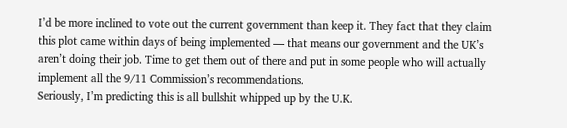I’d be more inclined to vote out the current government than keep it. They fact that they claim this plot came within days of being implemented — that means our government and the UK’s aren’t doing their job. Time to get them out of there and put in some people who will actually implement all the 9/11 Commission’s recommendations.
Seriously, I’m predicting this is all bullshit whipped up by the U.K.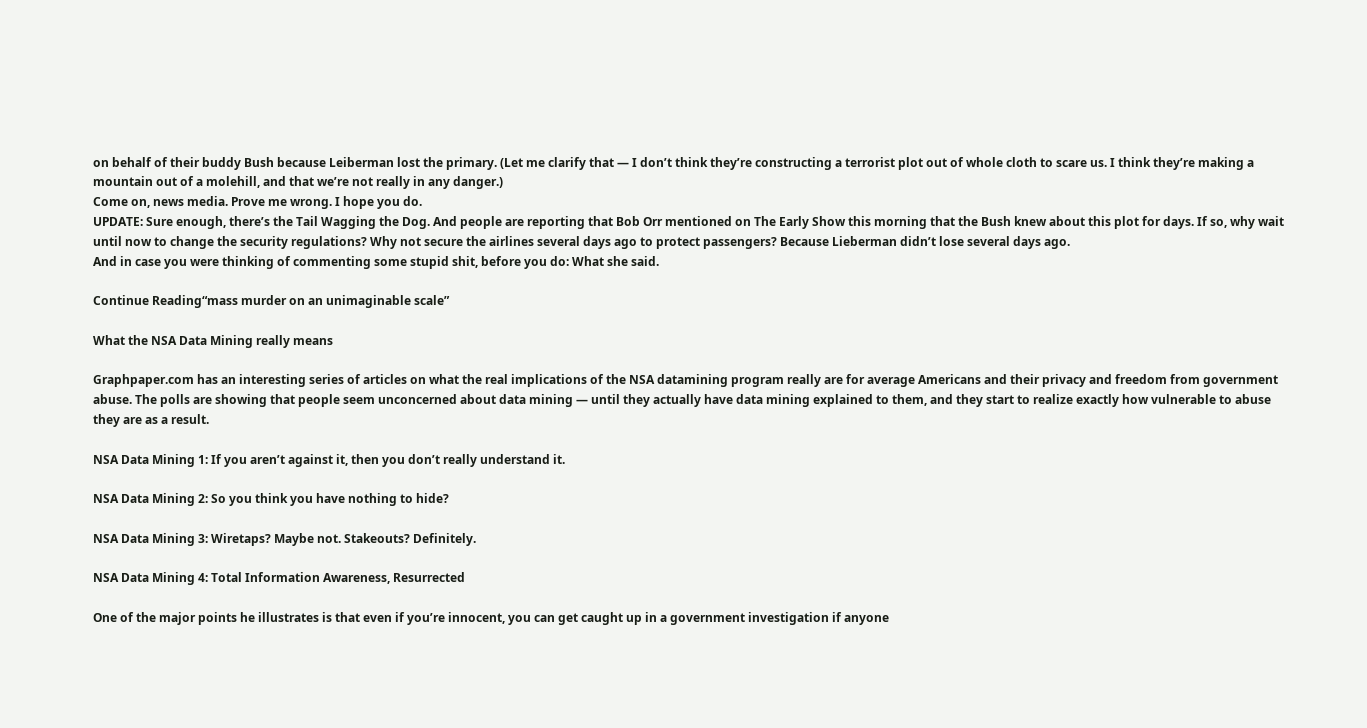on behalf of their buddy Bush because Leiberman lost the primary. (Let me clarify that — I don’t think they’re constructing a terrorist plot out of whole cloth to scare us. I think they’re making a mountain out of a molehill, and that we’re not really in any danger.)
Come on, news media. Prove me wrong. I hope you do.
UPDATE: Sure enough, there’s the Tail Wagging the Dog. And people are reporting that Bob Orr mentioned on The Early Show this morning that the Bush knew about this plot for days. If so, why wait until now to change the security regulations? Why not secure the airlines several days ago to protect passengers? Because Lieberman didn’t lose several days ago.
And in case you were thinking of commenting some stupid shit, before you do: What she said.

Continue Reading“mass murder on an unimaginable scale”

What the NSA Data Mining really means

Graphpaper.com has an interesting series of articles on what the real implications of the NSA datamining program really are for average Americans and their privacy and freedom from government abuse. The polls are showing that people seem unconcerned about data mining — until they actually have data mining explained to them, and they start to realize exactly how vulnerable to abuse they are as a result.

NSA Data Mining 1: If you aren’t against it, then you don’t really understand it.

NSA Data Mining 2: So you think you have nothing to hide?

NSA Data Mining 3: Wiretaps? Maybe not. Stakeouts? Definitely.

NSA Data Mining 4: Total Information Awareness, Resurrected

One of the major points he illustrates is that even if you’re innocent, you can get caught up in a government investigation if anyone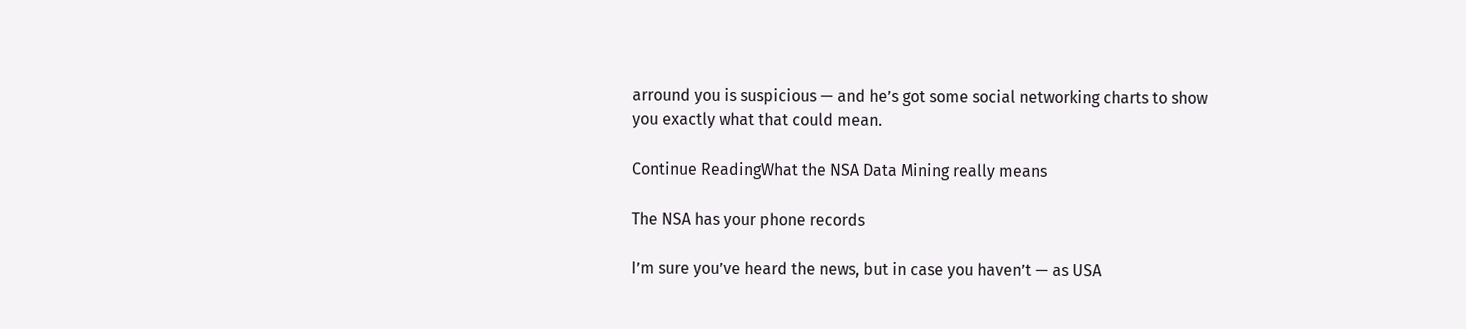arround you is suspicious — and he’s got some social networking charts to show you exactly what that could mean.

Continue ReadingWhat the NSA Data Mining really means

The NSA has your phone records

I’m sure you’ve heard the news, but in case you haven’t — as USA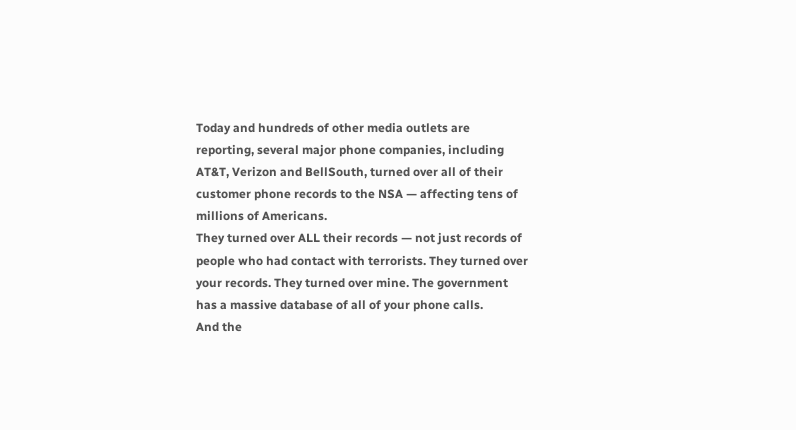Today and hundreds of other media outlets are reporting, several major phone companies, including AT&T, Verizon and BellSouth, turned over all of their customer phone records to the NSA — affecting tens of millions of Americans.
They turned over ALL their records — not just records of people who had contact with terrorists. They turned over your records. They turned over mine. The government has a massive database of all of your phone calls.
And the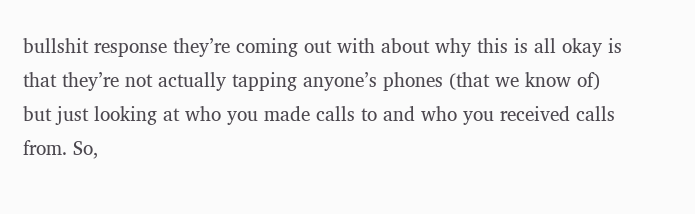bullshit response they’re coming out with about why this is all okay is that they’re not actually tapping anyone’s phones (that we know of) but just looking at who you made calls to and who you received calls from. So,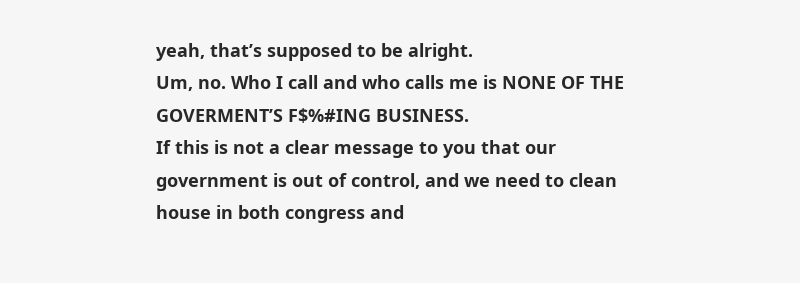yeah, that’s supposed to be alright.
Um, no. Who I call and who calls me is NONE OF THE GOVERMENT’S F$%#ING BUSINESS.
If this is not a clear message to you that our government is out of control, and we need to clean house in both congress and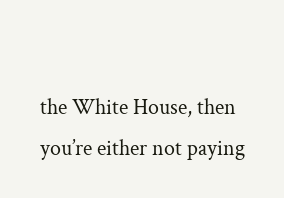the White House, then you’re either not paying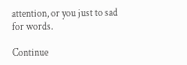attention, or you just to sad for words.

Continue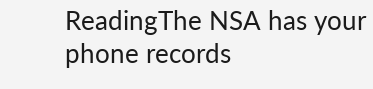ReadingThe NSA has your phone records